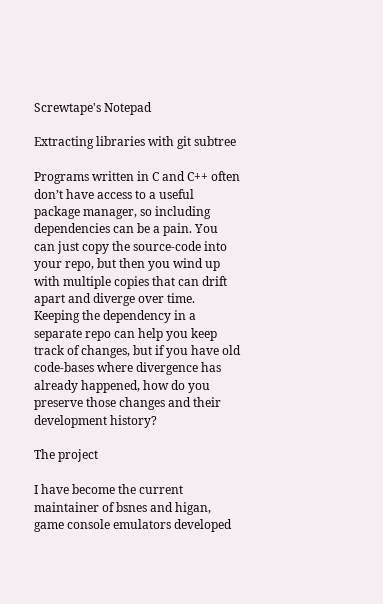Screwtape's Notepad

Extracting libraries with git subtree

Programs written in C and C++ often don’t have access to a useful package manager, so including dependencies can be a pain. You can just copy the source-code into your repo, but then you wind up with multiple copies that can drift apart and diverge over time. Keeping the dependency in a separate repo can help you keep track of changes, but if you have old code-bases where divergence has already happened, how do you preserve those changes and their development history?

The project

I have become the current maintainer of bsnes and higan, game console emulators developed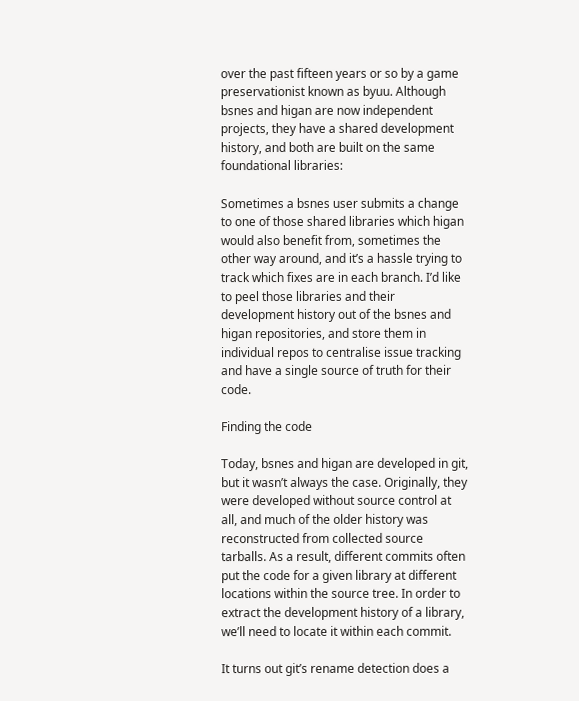over the past fifteen years or so by a game preservationist known as byuu. Although bsnes and higan are now independent projects, they have a shared development history, and both are built on the same foundational libraries:

Sometimes a bsnes user submits a change to one of those shared libraries which higan would also benefit from, sometimes the other way around, and it’s a hassle trying to track which fixes are in each branch. I’d like to peel those libraries and their development history out of the bsnes and higan repositories, and store them in individual repos to centralise issue tracking and have a single source of truth for their code.

Finding the code

Today, bsnes and higan are developed in git, but it wasn’t always the case. Originally, they were developed without source control at all, and much of the older history was reconstructed from collected source tarballs. As a result, different commits often put the code for a given library at different locations within the source tree. In order to extract the development history of a library, we’ll need to locate it within each commit.

It turns out git’s rename detection does a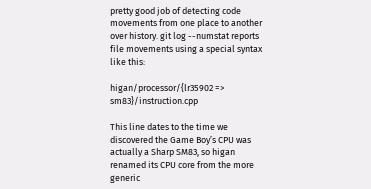pretty good job of detecting code movements from one place to another over history. git log --numstat reports file movements using a special syntax like this:

higan/processor/{lr35902 => sm83}/instruction.cpp

This line dates to the time we discovered the Game Boy’s CPU was actually a Sharp SM83, so higan renamed its CPU core from the more generic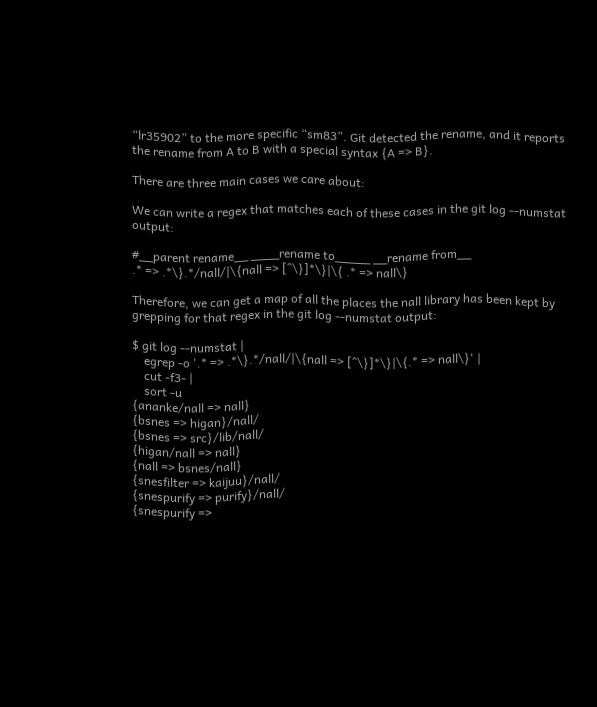“lr35902” to the more specific “sm83”. Git detected the rename, and it reports the rename from A to B with a special syntax {A => B}.

There are three main cases we care about:

We can write a regex that matches each of these cases in the git log --numstat output:

#__parent rename__ ____rename to_____ __rename from__
.* => .*\}.*/nall/|\{nall => [^\}]*\}|\{ .* => nall\}

Therefore, we can get a map of all the places the nall library has been kept by grepping for that regex in the git log --numstat output:

$ git log --numstat |
    egrep -o '.* => .*\}.*/nall/|\{nall => [^\}]*\}|\{.* => nall\}' |
    cut -f3- |
    sort -u
{ananke/nall => nall}
{bsnes => higan}/nall/
{bsnes => src}/lib/nall/
{higan/nall => nall}
{nall => bsnes/nall}
{snesfilter => kaijuu}/nall/
{snespurify => purify}/nall/
{snespurify =>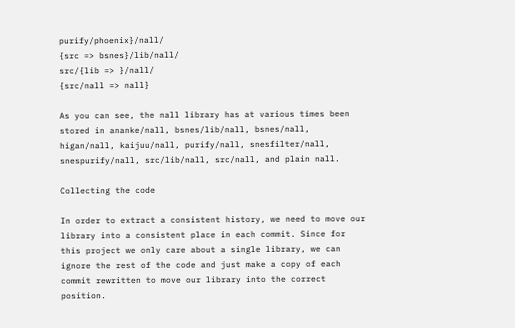purify/phoenix}/nall/
{src => bsnes}/lib/nall/
src/{lib => }/nall/
{src/nall => nall}

As you can see, the nall library has at various times been stored in ananke/nall, bsnes/lib/nall, bsnes/nall, higan/nall, kaijuu/nall, purify/nall, snesfilter/nall, snespurify/nall, src/lib/nall, src/nall, and plain nall.

Collecting the code

In order to extract a consistent history, we need to move our library into a consistent place in each commit. Since for this project we only care about a single library, we can ignore the rest of the code and just make a copy of each commit rewritten to move our library into the correct position.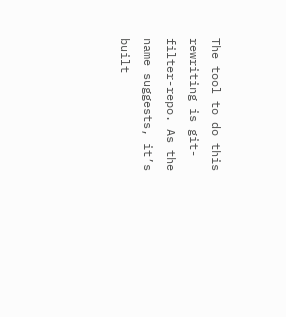The tool to do this rewriting is git-filter-repo. As the name suggests, it’s built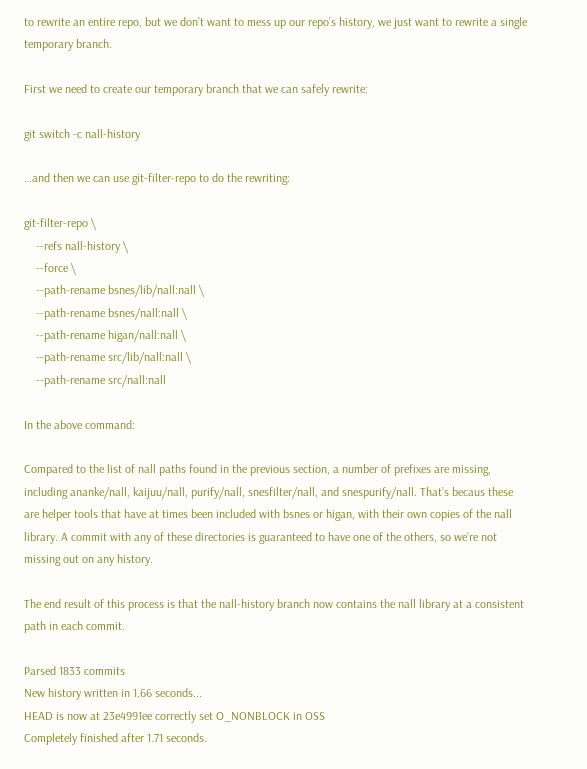to rewrite an entire repo, but we don’t want to mess up our repo’s history, we just want to rewrite a single temporary branch.

First we need to create our temporary branch that we can safely rewrite:

git switch -c nall-history

…and then we can use git-filter-repo to do the rewriting:

git-filter-repo \
    --refs nall-history \
    --force \
    --path-rename bsnes/lib/nall:nall \
    --path-rename bsnes/nall:nall \
    --path-rename higan/nall:nall \
    --path-rename src/lib/nall:nall \
    --path-rename src/nall:nall

In the above command:

Compared to the list of nall paths found in the previous section, a number of prefixes are missing, including ananke/nall, kaijuu/nall, purify/nall, snesfilter/nall, and snespurify/nall. That’s becaus these are helper tools that have at times been included with bsnes or higan, with their own copies of the nall library. A commit with any of these directories is guaranteed to have one of the others, so we’re not missing out on any history.

The end result of this process is that the nall-history branch now contains the nall library at a consistent path in each commit.

Parsed 1833 commits
New history written in 1.66 seconds...
HEAD is now at 23e4991ee correctly set O_NONBLOCK in OSS
Completely finished after 1.71 seconds.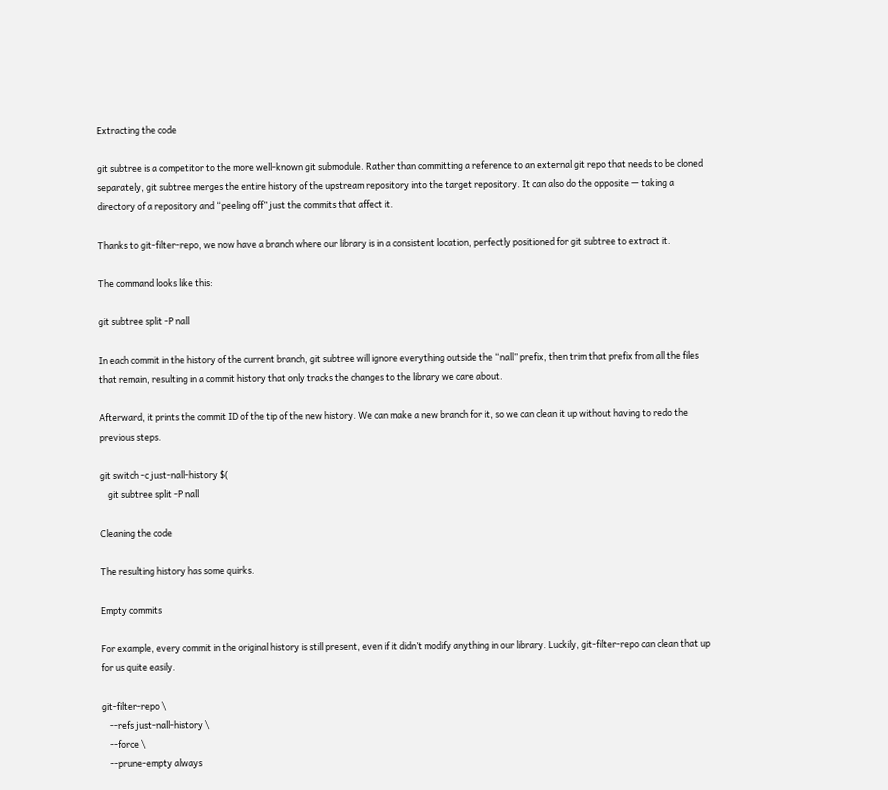Extracting the code

git subtree is a competitor to the more well-known git submodule. Rather than committing a reference to an external git repo that needs to be cloned separately, git subtree merges the entire history of the upstream repository into the target repository. It can also do the opposite — taking a directory of a repository and “peeling off” just the commits that affect it.

Thanks to git-filter-repo, we now have a branch where our library is in a consistent location, perfectly positioned for git subtree to extract it.

The command looks like this:

git subtree split -P nall

In each commit in the history of the current branch, git subtree will ignore everything outside the “nall” prefix, then trim that prefix from all the files that remain, resulting in a commit history that only tracks the changes to the library we care about.

Afterward, it prints the commit ID of the tip of the new history. We can make a new branch for it, so we can clean it up without having to redo the previous steps.

git switch -c just-nall-history $(
    git subtree split -P nall

Cleaning the code

The resulting history has some quirks.

Empty commits

For example, every commit in the original history is still present, even if it didn’t modify anything in our library. Luckily, git-filter-repo can clean that up for us quite easily.

git-filter-repo \
    --refs just-nall-history \
    --force \
    --prune-empty always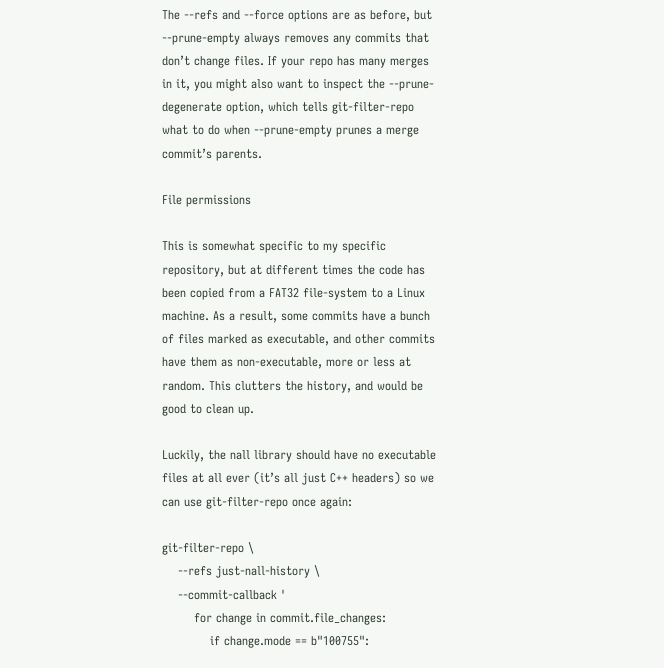The --refs and --force options are as before, but --prune-empty always removes any commits that don’t change files. If your repo has many merges in it, you might also want to inspect the --prune-degenerate option, which tells git-filter-repo what to do when --prune-empty prunes a merge commit’s parents.

File permissions

This is somewhat specific to my specific repository, but at different times the code has been copied from a FAT32 file-system to a Linux machine. As a result, some commits have a bunch of files marked as executable, and other commits have them as non-executable, more or less at random. This clutters the history, and would be good to clean up.

Luckily, the nall library should have no executable files at all ever (it’s all just C++ headers) so we can use git-filter-repo once again:

git-filter-repo \
    --refs just-nall-history \
    --commit-callback '
        for change in commit.file_changes:
            if change.mode == b"100755":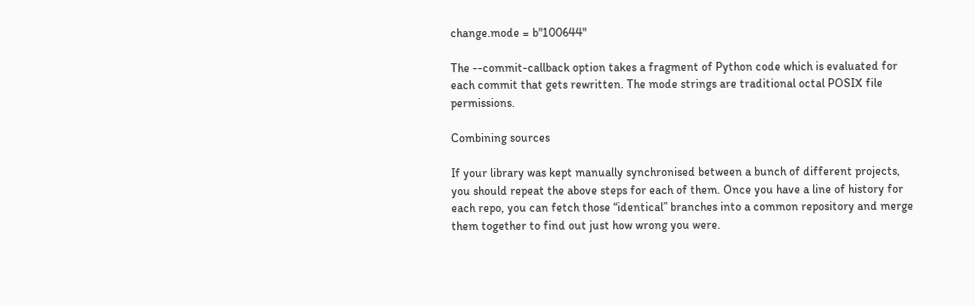change.mode = b"100644"

The --commit-callback option takes a fragment of Python code which is evaluated for each commit that gets rewritten. The mode strings are traditional octal POSIX file permissions.

Combining sources

If your library was kept manually synchronised between a bunch of different projects, you should repeat the above steps for each of them. Once you have a line of history for each repo, you can fetch those “identical” branches into a common repository and merge them together to find out just how wrong you were.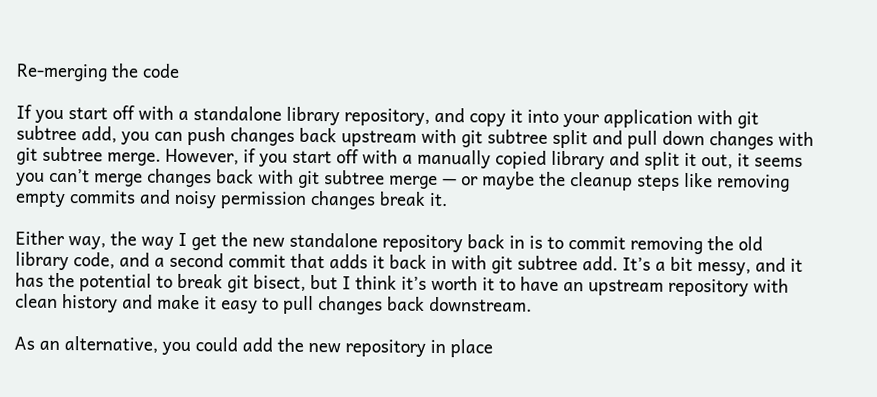Re-merging the code

If you start off with a standalone library repository, and copy it into your application with git subtree add, you can push changes back upstream with git subtree split and pull down changes with git subtree merge. However, if you start off with a manually copied library and split it out, it seems you can’t merge changes back with git subtree merge — or maybe the cleanup steps like removing empty commits and noisy permission changes break it.

Either way, the way I get the new standalone repository back in is to commit removing the old library code, and a second commit that adds it back in with git subtree add. It’s a bit messy, and it has the potential to break git bisect, but I think it’s worth it to have an upstream repository with clean history and make it easy to pull changes back downstream.

As an alternative, you could add the new repository in place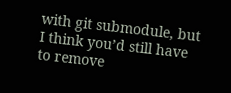with git submodule, but I think you’d still have to remove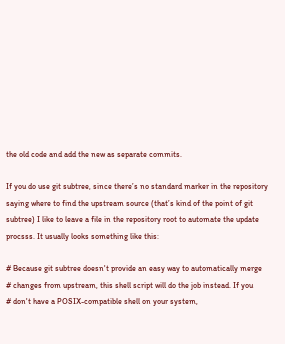the old code and add the new as separate commits.

If you do use git subtree, since there’s no standard marker in the repository saying where to find the upstream source (that’s kind of the point of git subtree) I like to leave a file in the repository root to automate the update procsss. It usually looks something like this:

# Because git subtree doesn't provide an easy way to automatically merge
# changes from upstream, this shell script will do the job instead. If you
# don't have a POSIX-compatible shell on your system,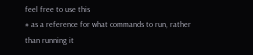feel free to use this
# as a reference for what commands to run, rather than running it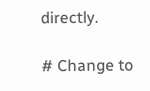directly.

# Change to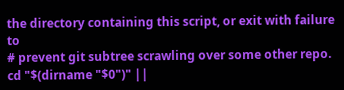the directory containing this script, or exit with failure to
# prevent git subtree scrawling over some other repo.
cd "$(dirname "$0")" ||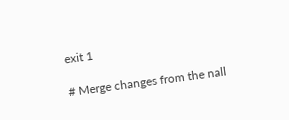exit 1

# Merge changes from the nall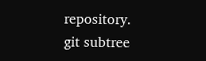repository.
git subtree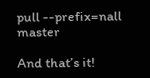pull --prefix=nall master

And that’s it!